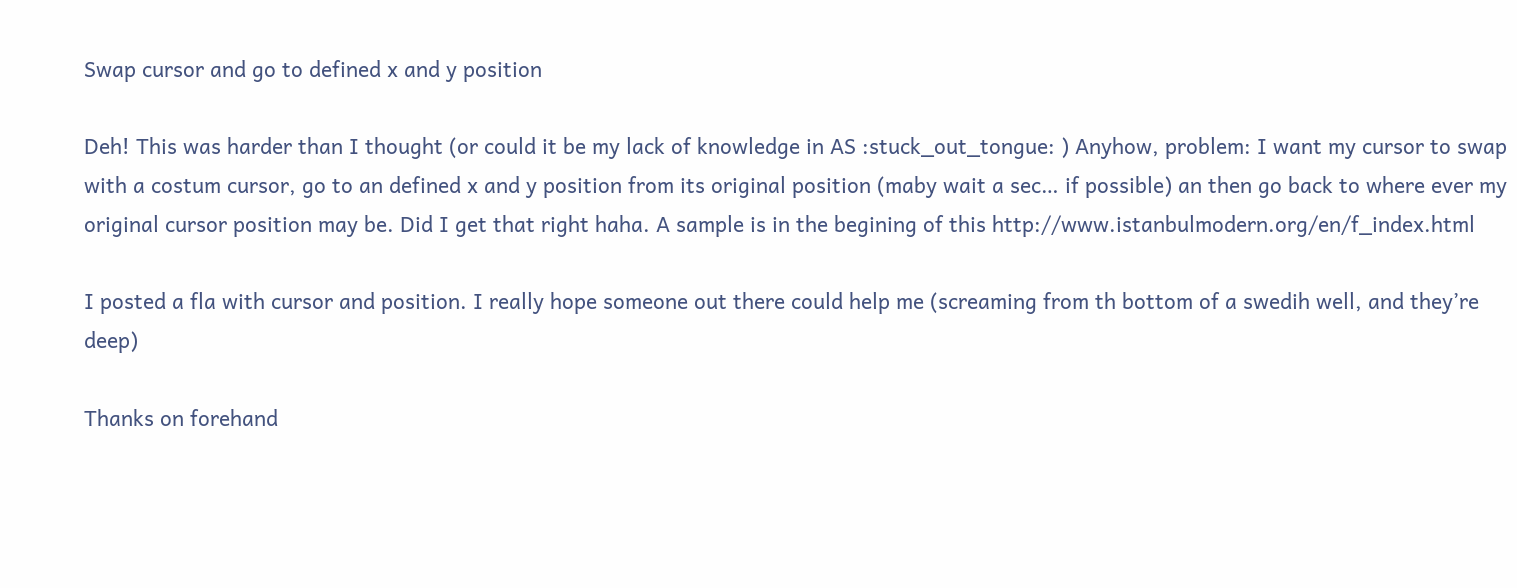Swap cursor and go to defined x and y position

Deh! This was harder than I thought (or could it be my lack of knowledge in AS :stuck_out_tongue: ) Anyhow, problem: I want my cursor to swap with a costum cursor, go to an defined x and y position from its original position (maby wait a sec… if possible) an then go back to where ever my original cursor position may be. Did I get that right haha. A sample is in the begining of this http://www.istanbulmodern.org/en/f_index.html

I posted a fla with cursor and position. I really hope someone out there could help me (screaming from th bottom of a swedih well, and they’re deep)

Thanks on forehand